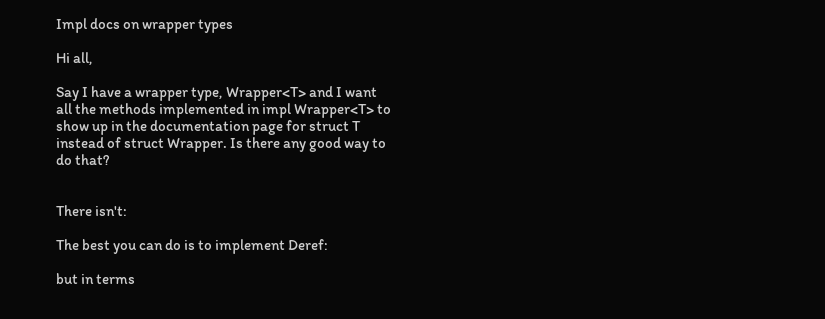Impl docs on wrapper types

Hi all,

Say I have a wrapper type, Wrapper<T> and I want all the methods implemented in impl Wrapper<T> to show up in the documentation page for struct T instead of struct Wrapper. Is there any good way to do that?


There isn't:

The best you can do is to implement Deref:

but in terms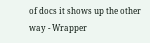of docs it shows up the other way - Wrapper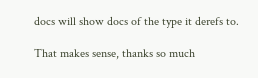docs will show docs of the type it derefs to.

That makes sense, thanks so much